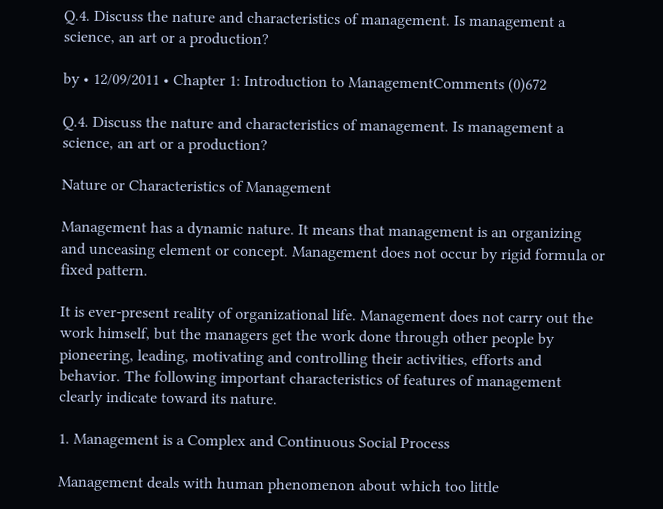Q.4. Discuss the nature and characteristics of management. Is management a science, an art or a production?

by • 12/09/2011 • Chapter 1: Introduction to ManagementComments (0)672

Q.4. Discuss the nature and characteristics of management. Is management a science, an art or a production?

Nature or Characteristics of Management

Management has a dynamic nature. It means that management is an organizing and unceasing element or concept. Management does not occur by rigid formula or fixed pattern.

It is ever-present reality of organizational life. Management does not carry out the work himself, but the managers get the work done through other people by pioneering, leading, motivating and controlling their activities, efforts and behavior. The following important characteristics of features of management clearly indicate toward its nature.

1. Management is a Complex and Continuous Social Process

Management deals with human phenomenon about which too little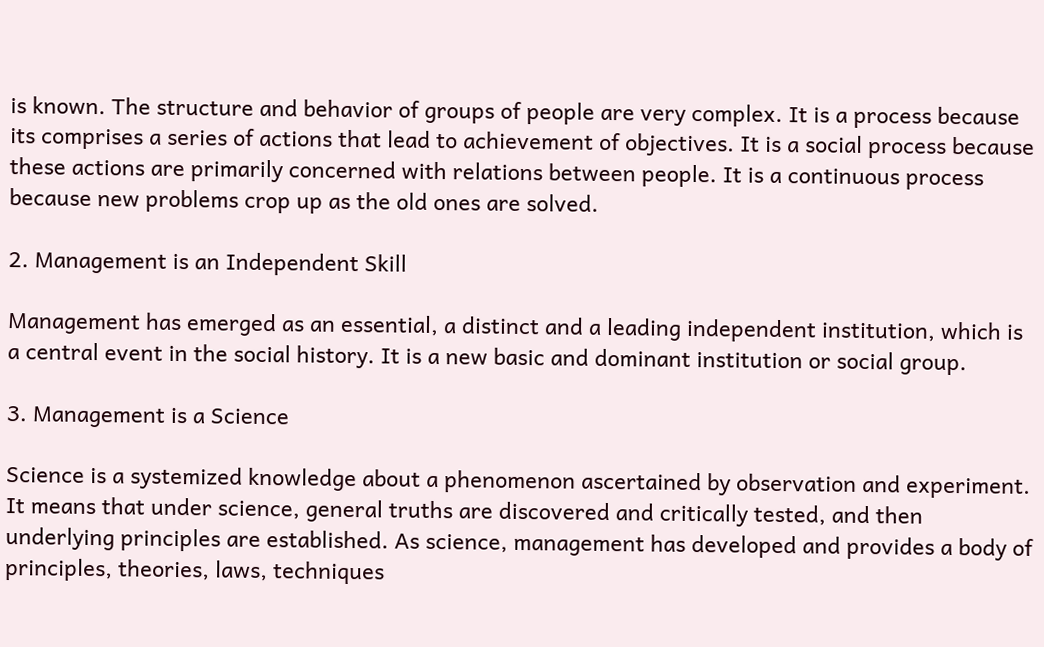is known. The structure and behavior of groups of people are very complex. It is a process because its comprises a series of actions that lead to achievement of objectives. It is a social process because these actions are primarily concerned with relations between people. It is a continuous process because new problems crop up as the old ones are solved.

2. Management is an Independent Skill

Management has emerged as an essential, a distinct and a leading independent institution, which is a central event in the social history. It is a new basic and dominant institution or social group.

3. Management is a Science

Science is a systemized knowledge about a phenomenon ascertained by observation and experiment. It means that under science, general truths are discovered and critically tested, and then underlying principles are established. As science, management has developed and provides a body of principles, theories, laws, techniques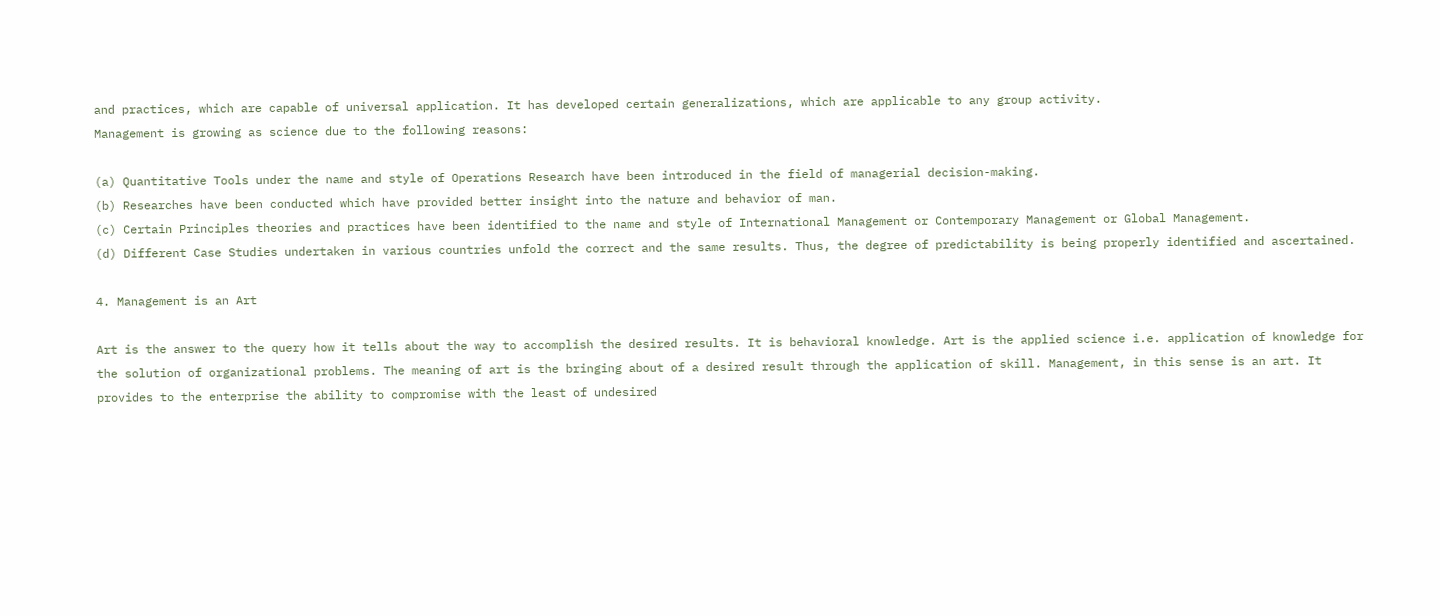and practices, which are capable of universal application. It has developed certain generalizations, which are applicable to any group activity.
Management is growing as science due to the following reasons:

(a) Quantitative Tools under the name and style of Operations Research have been introduced in the field of managerial decision-making.
(b) Researches have been conducted which have provided better insight into the nature and behavior of man.
(c) Certain Principles theories and practices have been identified to the name and style of International Management or Contemporary Management or Global Management.
(d) Different Case Studies undertaken in various countries unfold the correct and the same results. Thus, the degree of predictability is being properly identified and ascertained.

4. Management is an Art

Art is the answer to the query how it tells about the way to accomplish the desired results. It is behavioral knowledge. Art is the applied science i.e. application of knowledge for the solution of organizational problems. The meaning of art is the bringing about of a desired result through the application of skill. Management, in this sense is an art. It provides to the enterprise the ability to compromise with the least of undesired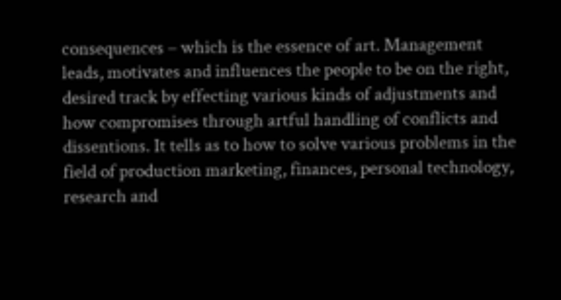consequences – which is the essence of art. Management leads, motivates and influences the people to be on the right, desired track by effecting various kinds of adjustments and how compromises through artful handling of conflicts and dissentions. It tells as to how to solve various problems in the field of production marketing, finances, personal technology, research and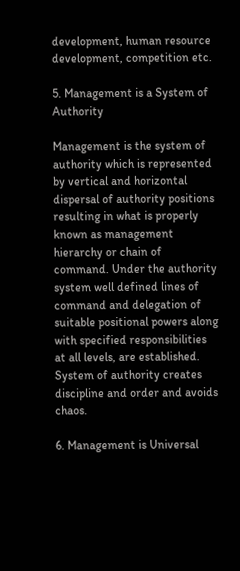development, human resource development, competition etc.

5. Management is a System of Authority

Management is the system of authority which is represented by vertical and horizontal dispersal of authority positions resulting in what is properly known as management hierarchy or chain of command. Under the authority system well defined lines of command and delegation of suitable positional powers along with specified responsibilities at all levels, are established. System of authority creates discipline and order and avoids chaos.

6. Management is Universal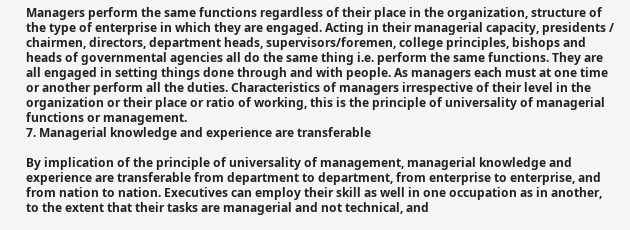Managers perform the same functions regardless of their place in the organization, structure of the type of enterprise in which they are engaged. Acting in their managerial capacity, presidents / chairmen, directors, department heads, supervisors/foremen, college principles, bishops and heads of governmental agencies all do the same thing i.e. perform the same functions. They are all engaged in setting things done through and with people. As managers each must at one time or another perform all the duties. Characteristics of managers irrespective of their level in the organization or their place or ratio of working, this is the principle of universality of managerial functions or management.
7. Managerial knowledge and experience are transferable

By implication of the principle of universality of management, managerial knowledge and experience are transferable from department to department, from enterprise to enterprise, and from nation to nation. Executives can employ their skill as well in one occupation as in another, to the extent that their tasks are managerial and not technical, and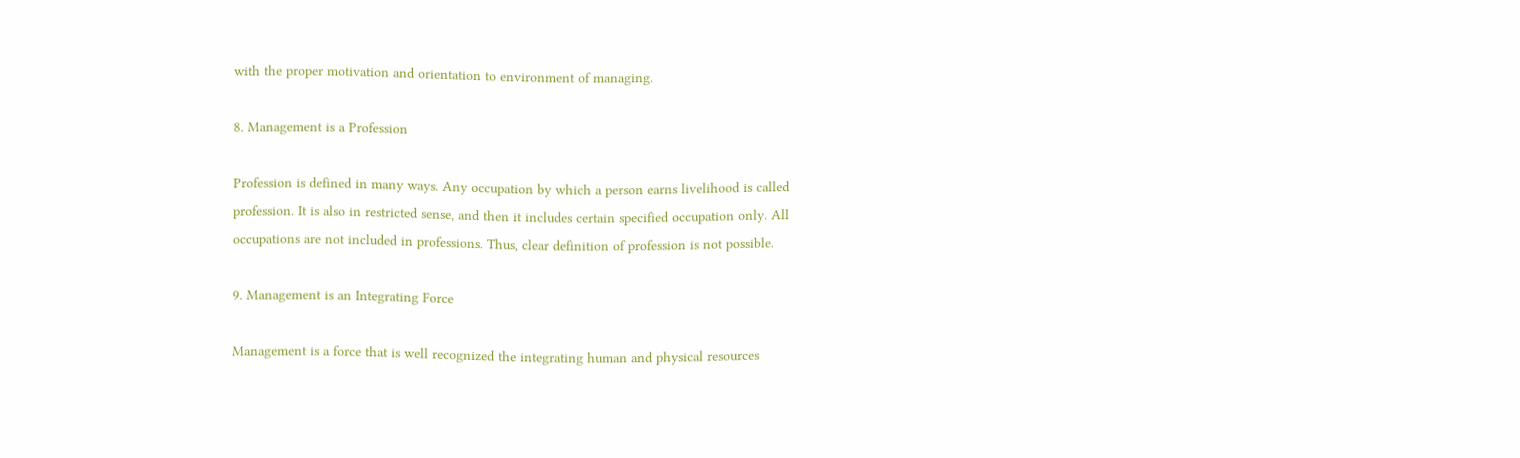with the proper motivation and orientation to environment of managing.

8. Management is a Profession

Profession is defined in many ways. Any occupation by which a person earns livelihood is called profession. It is also in restricted sense, and then it includes certain specified occupation only. All occupations are not included in professions. Thus, clear definition of profession is not possible.

9. Management is an Integrating Force

Management is a force that is well recognized the integrating human and physical resources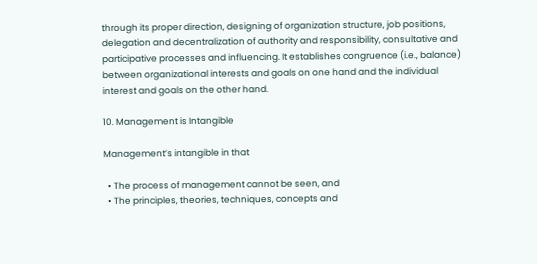through its proper direction, designing of organization structure, job positions, delegation and decentralization of authority and responsibility, consultative and participative processes and influencing. It establishes congruence (i.e., balance) between organizational interests and goals on one hand and the individual interest and goals on the other hand.

10. Management is Intangible

Management’s intangible in that

  • The process of management cannot be seen, and
  • The principles, theories, techniques, concepts and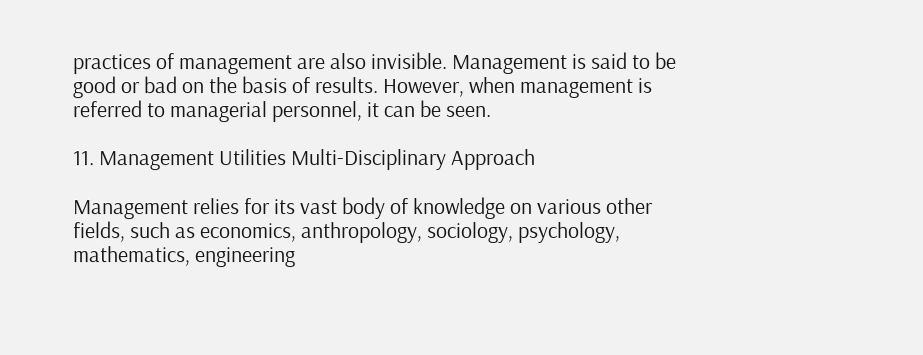practices of management are also invisible. Management is said to be good or bad on the basis of results. However, when management is referred to managerial personnel, it can be seen.

11. Management Utilities Multi-Disciplinary Approach

Management relies for its vast body of knowledge on various other fields, such as economics, anthropology, sociology, psychology, mathematics, engineering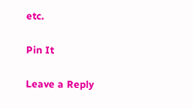etc.

Pin It

Leave a Reply